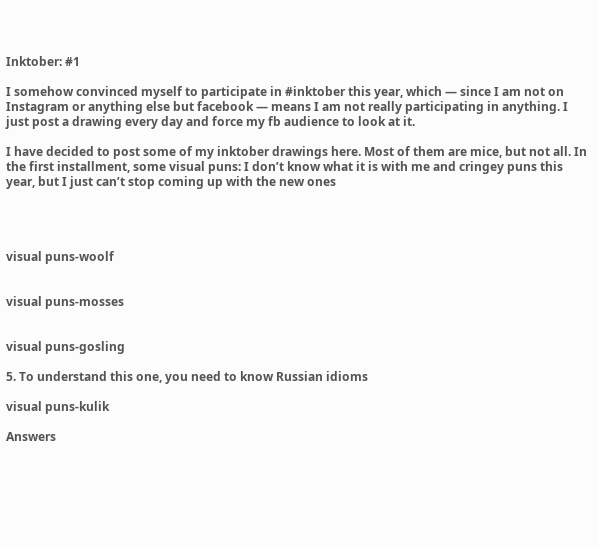Inktober: #1

I somehow convinced myself to participate in #inktober this year, which — since I am not on Instagram or anything else but facebook — means I am not really participating in anything. I just post a drawing every day and force my fb audience to look at it.

I have decided to post some of my inktober drawings here. Most of them are mice, but not all. In the first installment, some visual puns: I don’t know what it is with me and cringey puns this year, but I just can’t stop coming up with the new ones




visual puns-woolf


visual puns-mosses


visual puns-gosling

5. To understand this one, you need to know Russian idioms

visual puns-kulik

Answers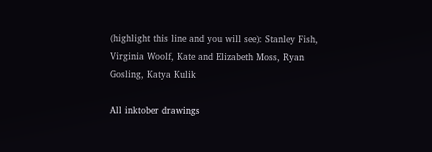(highlight this line and you will see): Stanley Fish, Virginia Woolf, Kate and Elizabeth Moss, Ryan Gosling, Katya Kulik

All inktober drawings